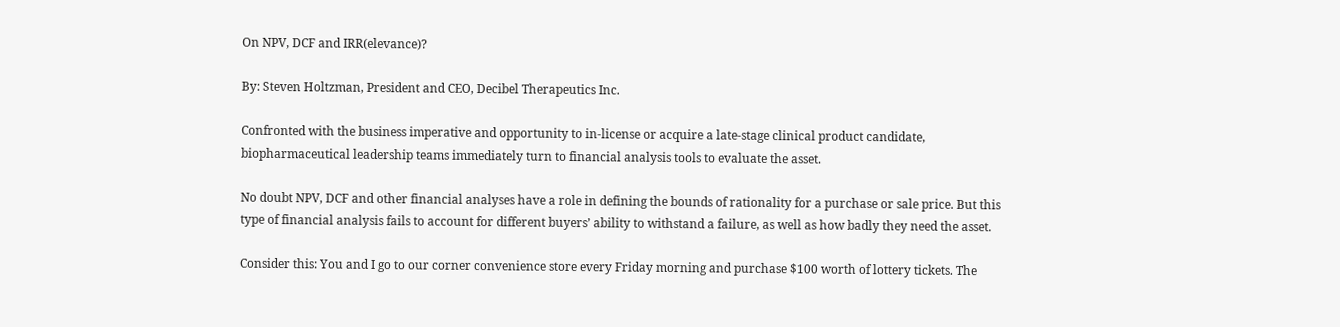On NPV, DCF and IRR(elevance)?

By: Steven Holtzman, President and CEO, Decibel Therapeutics Inc.

Confronted with the business imperative and opportunity to in-license or acquire a late-stage clinical product candidate, biopharmaceutical leadership teams immediately turn to financial analysis tools to evaluate the asset.

No doubt NPV, DCF and other financial analyses have a role in defining the bounds of rationality for a purchase or sale price. But this type of financial analysis fails to account for different buyers’ ability to withstand a failure, as well as how badly they need the asset.

Consider this: You and I go to our corner convenience store every Friday morning and purchase $100 worth of lottery tickets. The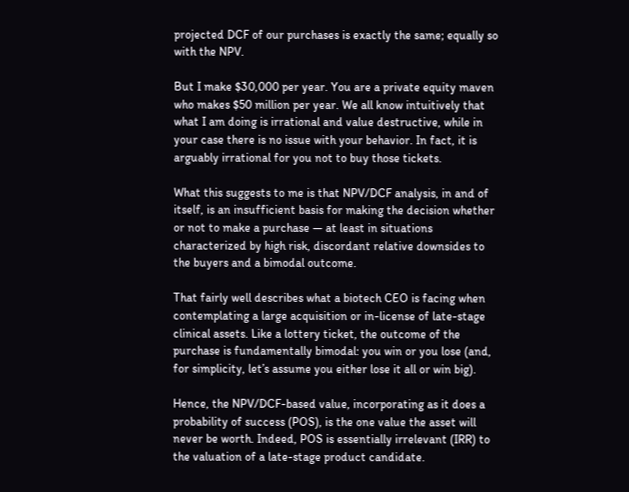projected DCF of our purchases is exactly the same; equally so with the NPV.

But I make $30,000 per year. You are a private equity maven who makes $50 million per year. We all know intuitively that what I am doing is irrational and value destructive, while in your case there is no issue with your behavior. In fact, it is arguably irrational for you not to buy those tickets.

What this suggests to me is that NPV/DCF analysis, in and of itself, is an insufficient basis for making the decision whether or not to make a purchase — at least in situations characterized by high risk, discordant relative downsides to the buyers and a bimodal outcome.

That fairly well describes what a biotech CEO is facing when contemplating a large acquisition or in-license of late-stage clinical assets. Like a lottery ticket, the outcome of the purchase is fundamentally bimodal: you win or you lose (and, for simplicity, let’s assume you either lose it all or win big).

Hence, the NPV/DCF-based value, incorporating as it does a probability of success (POS), is the one value the asset will never be worth. Indeed, POS is essentially irrelevant (IRR) to the valuation of a late-stage product candidate.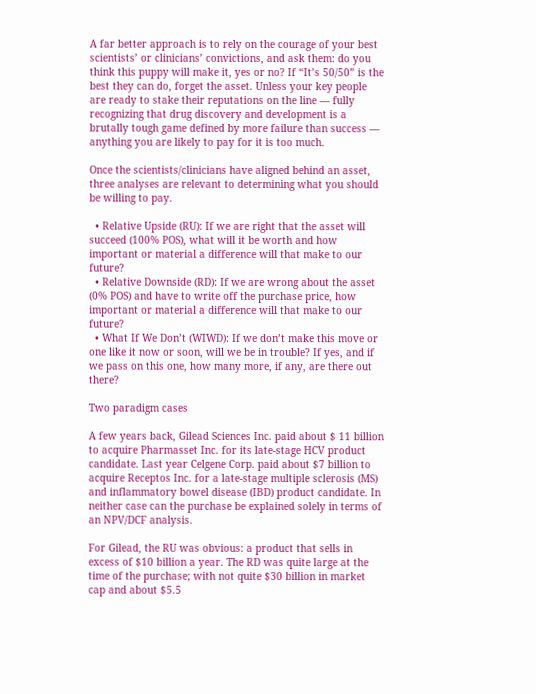A far better approach is to rely on the courage of your best scientists’ or clinicians’ convictions, and ask them: do you think this puppy will make it, yes or no? If “It’s 50/50” is the best they can do, forget the asset. Unless your key people are ready to stake their reputations on the line — fully recognizing that drug discovery and development is a brutally tough game defined by more failure than success — anything you are likely to pay for it is too much.

Once the scientists/clinicians have aligned behind an asset, three analyses are relevant to determining what you should be willing to pay.

  • Relative Upside (RU): If we are right that the asset will succeed (100% POS), what will it be worth and how important or material a difference will that make to our future?
  • Relative Downside (RD): If we are wrong about the asset (0% POS) and have to write off the purchase price, how important or material a difference will that make to our future?
  • What If We Don’t (WIWD): If we don’t make this move or one like it now or soon, will we be in trouble? If yes, and if we pass on this one, how many more, if any, are there out there?

Two paradigm cases

A few years back, Gilead Sciences Inc. paid about $ 11 billion to acquire Pharmasset Inc. for its late-stage HCV product candidate. Last year Celgene Corp. paid about $7 billion to acquire Receptos Inc. for a late-stage multiple sclerosis (MS) and inflammatory bowel disease (IBD) product candidate. In neither case can the purchase be explained solely in terms of an NPV/DCF analysis.

For Gilead, the RU was obvious: a product that sells in excess of $10 billion a year. The RD was quite large at the time of the purchase; with not quite $30 billion in market cap and about $5.5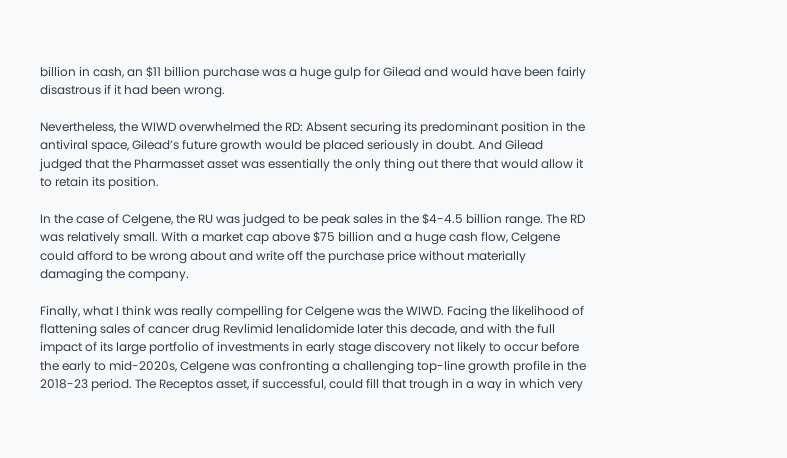billion in cash, an $11 billion purchase was a huge gulp for Gilead and would have been fairly disastrous if it had been wrong.

Nevertheless, the WIWD overwhelmed the RD: Absent securing its predominant position in the antiviral space, Gilead’s future growth would be placed seriously in doubt. And Gilead judged that the Pharmasset asset was essentially the only thing out there that would allow it to retain its position.

In the case of Celgene, the RU was judged to be peak sales in the $4-4.5 billion range. The RD was relatively small. With a market cap above $75 billion and a huge cash flow, Celgene could afford to be wrong about and write off the purchase price without materially damaging the company.

Finally, what I think was really compelling for Celgene was the WIWD. Facing the likelihood of flattening sales of cancer drug Revlimid lenalidomide later this decade, and with the full impact of its large portfolio of investments in early stage discovery not likely to occur before the early to mid-2020s, Celgene was confronting a challenging top-line growth profile in the 2018-23 period. The Receptos asset, if successful, could fill that trough in a way in which very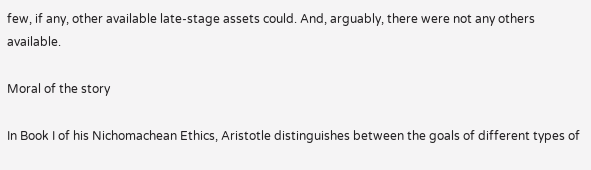few, if any, other available late-stage assets could. And, arguably, there were not any others available.

Moral of the story

In Book I of his Nichomachean Ethics, Aristotle distinguishes between the goals of different types of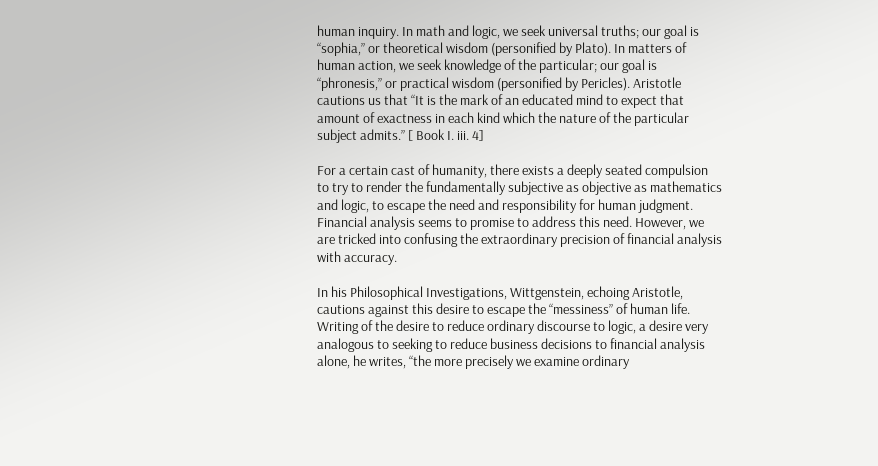human inquiry. In math and logic, we seek universal truths; our goal is “sophia,” or theoretical wisdom (personified by Plato). In matters of human action, we seek knowledge of the particular; our goal is “phronesis,” or practical wisdom (personified by Pericles). Aristotle cautions us that “It is the mark of an educated mind to expect that amount of exactness in each kind which the nature of the particular subject admits.” [ Book I. iii. 4]

For a certain cast of humanity, there exists a deeply seated compulsion to try to render the fundamentally subjective as objective as mathematics and logic, to escape the need and responsibility for human judgment. Financial analysis seems to promise to address this need. However, we are tricked into confusing the extraordinary precision of financial analysis with accuracy.

In his Philosophical Investigations, Wittgenstein, echoing Aristotle, cautions against this desire to escape the “messiness” of human life. Writing of the desire to reduce ordinary discourse to logic, a desire very analogous to seeking to reduce business decisions to financial analysis alone, he writes, “the more precisely we examine ordinary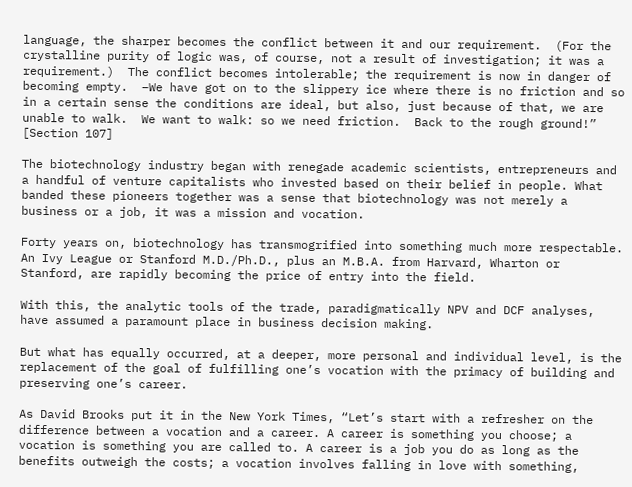language, the sharper becomes the conflict between it and our requirement.  (For the crystalline purity of logic was, of course, not a result of investigation; it was a requirement.)  The conflict becomes intolerable; the requirement is now in danger of becoming empty.  –We have got on to the slippery ice where there is no friction and so in a certain sense the conditions are ideal, but also, just because of that, we are unable to walk.  We want to walk: so we need friction.  Back to the rough ground!” [Section 107]

The biotechnology industry began with renegade academic scientists, entrepreneurs and a handful of venture capitalists who invested based on their belief in people. What banded these pioneers together was a sense that biotechnology was not merely a business or a job, it was a mission and vocation.

Forty years on, biotechnology has transmogrified into something much more respectable. An Ivy League or Stanford M.D./Ph.D., plus an M.B.A. from Harvard, Wharton or Stanford, are rapidly becoming the price of entry into the field.

With this, the analytic tools of the trade, paradigmatically NPV and DCF analyses, have assumed a paramount place in business decision making.

But what has equally occurred, at a deeper, more personal and individual level, is the replacement of the goal of fulfilling one’s vocation with the primacy of building and preserving one’s career.

As David Brooks put it in the New York Times, “Let’s start with a refresher on the difference between a vocation and a career. A career is something you choose; a vocation is something you are called to. A career is a job you do as long as the benefits outweigh the costs; a vocation involves falling in love with something,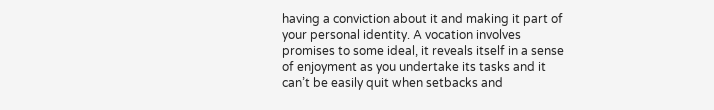having a conviction about it and making it part of your personal identity. A vocation involves promises to some ideal, it reveals itself in a sense of enjoyment as you undertake its tasks and it can’t be easily quit when setbacks and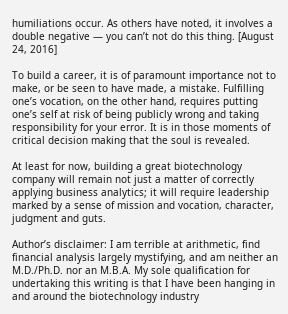humiliations occur. As others have noted, it involves a double negative — you can’t not do this thing. [August 24, 2016]

To build a career, it is of paramount importance not to make, or be seen to have made, a mistake. Fulfilling one’s vocation, on the other hand, requires putting one’s self at risk of being publicly wrong and taking responsibility for your error. It is in those moments of critical decision making that the soul is revealed.

At least for now, building a great biotechnology company will remain not just a matter of correctly applying business analytics; it will require leadership marked by a sense of mission and vocation, character, judgment and guts.

Author’s disclaimer: I am terrible at arithmetic, find financial analysis largely mystifying, and am neither an M.D./Ph.D. nor an M.B.A. My sole qualification for undertaking this writing is that I have been hanging in and around the biotechnology industry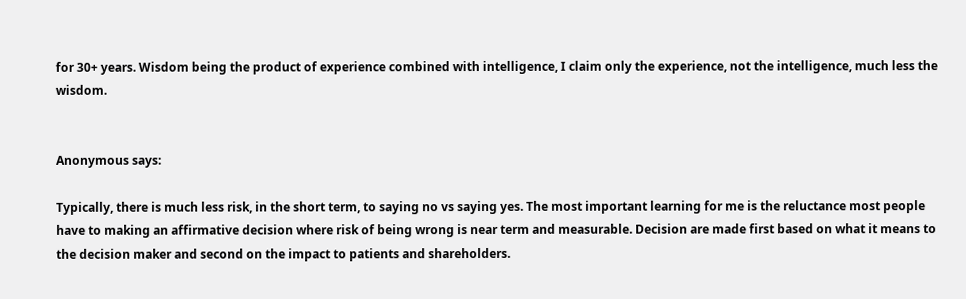for 30+ years. Wisdom being the product of experience combined with intelligence, I claim only the experience, not the intelligence, much less the wisdom.


Anonymous says:

Typically, there is much less risk, in the short term, to saying no vs saying yes. The most important learning for me is the reluctance most people have to making an affirmative decision where risk of being wrong is near term and measurable. Decision are made first based on what it means to the decision maker and second on the impact to patients and shareholders.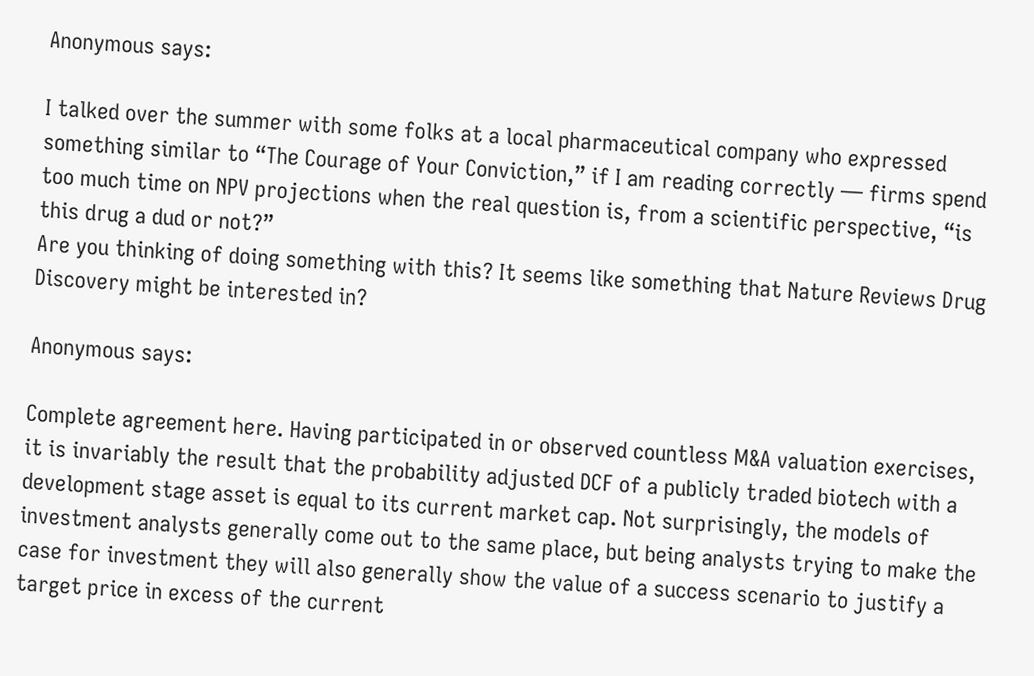Anonymous says:

I talked over the summer with some folks at a local pharmaceutical company who expressed something similar to “The Courage of Your Conviction,” if I am reading correctly — firms spend too much time on NPV projections when the real question is, from a scientific perspective, “is this drug a dud or not?”
Are you thinking of doing something with this? It seems like something that Nature Reviews Drug Discovery might be interested in?

Anonymous says:

Complete agreement here. Having participated in or observed countless M&A valuation exercises, it is invariably the result that the probability adjusted DCF of a publicly traded biotech with a development stage asset is equal to its current market cap. Not surprisingly, the models of investment analysts generally come out to the same place, but being analysts trying to make the case for investment they will also generally show the value of a success scenario to justify a target price in excess of the current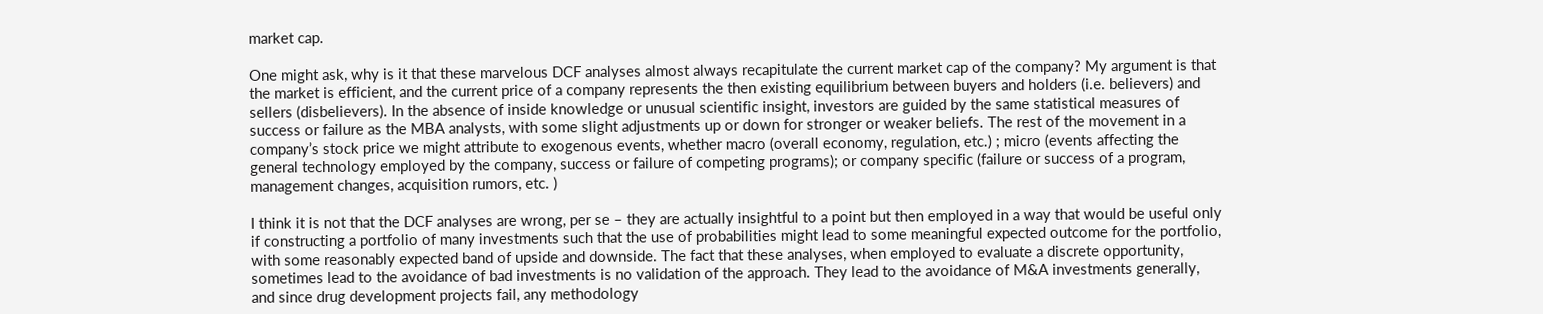market cap.

One might ask, why is it that these marvelous DCF analyses almost always recapitulate the current market cap of the company? My argument is that the market is efficient, and the current price of a company represents the then existing equilibrium between buyers and holders (i.e. believers) and sellers (disbelievers). In the absence of inside knowledge or unusual scientific insight, investors are guided by the same statistical measures of success or failure as the MBA analysts, with some slight adjustments up or down for stronger or weaker beliefs. The rest of the movement in a company’s stock price we might attribute to exogenous events, whether macro (overall economy, regulation, etc.) ; micro (events affecting the general technology employed by the company, success or failure of competing programs); or company specific (failure or success of a program, management changes, acquisition rumors, etc. )

I think it is not that the DCF analyses are wrong, per se – they are actually insightful to a point but then employed in a way that would be useful only if constructing a portfolio of many investments such that the use of probabilities might lead to some meaningful expected outcome for the portfolio, with some reasonably expected band of upside and downside. The fact that these analyses, when employed to evaluate a discrete opportunity, sometimes lead to the avoidance of bad investments is no validation of the approach. They lead to the avoidance of M&A investments generally, and since drug development projects fail, any methodology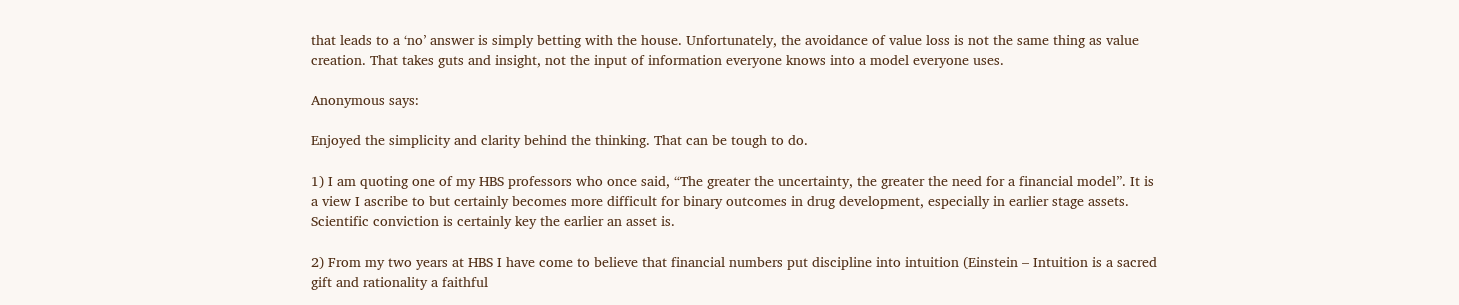that leads to a ‘no’ answer is simply betting with the house. Unfortunately, the avoidance of value loss is not the same thing as value creation. That takes guts and insight, not the input of information everyone knows into a model everyone uses.

Anonymous says:

Enjoyed the simplicity and clarity behind the thinking. That can be tough to do.

1) I am quoting one of my HBS professors who once said, “The greater the uncertainty, the greater the need for a financial model”. It is a view I ascribe to but certainly becomes more difficult for binary outcomes in drug development, especially in earlier stage assets. Scientific conviction is certainly key the earlier an asset is.

2) From my two years at HBS I have come to believe that financial numbers put discipline into intuition (Einstein – Intuition is a sacred gift and rationality a faithful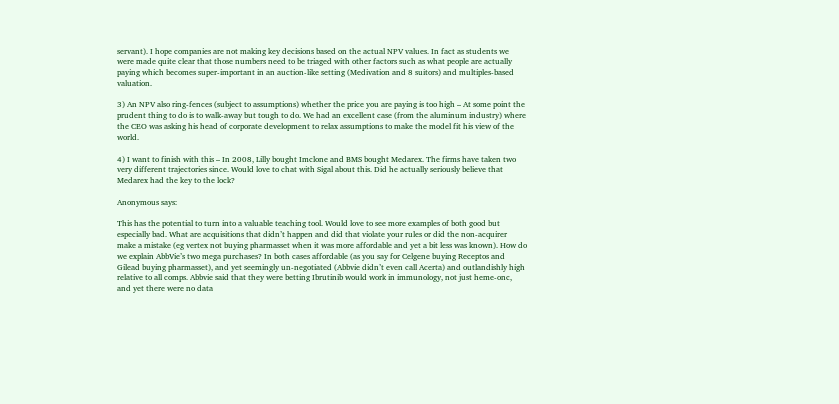servant). I hope companies are not making key decisions based on the actual NPV values. In fact as students we were made quite clear that those numbers need to be triaged with other factors such as what people are actually paying which becomes super-important in an auction-like setting (Medivation and 8 suitors) and multiples-based valuation.

3) An NPV also ring-fences (subject to assumptions) whether the price you are paying is too high – At some point the prudent thing to do is to walk-away but tough to do. We had an excellent case (from the aluminum industry) where the CEO was asking his head of corporate development to relax assumptions to make the model fit his view of the world.

4) I want to finish with this – In 2008, Lilly bought Imclone and BMS bought Medarex. The firms have taken two very different trajectories since. Would love to chat with Sigal about this. Did he actually seriously believe that Medarex had the key to the lock?

Anonymous says:

This has the potential to turn into a valuable teaching tool. Would love to see more examples of both good but especially bad. What are acquisitions that didn’t happen and did that violate your rules or did the non-acquirer make a mistake (eg vertex not buying pharmasset when it was more affordable and yet a bit less was known). How do we explain AbbVie’s two mega purchases? In both cases affordable (as you say for Celgene buying Receptos and Gilead buying pharmasset), and yet seemingly un-negotiated (Abbvie didn’t even call Acerta) and outlandishly high relative to all comps. Abbvie said that they were betting Ibrutinib would work in immunology, not just heme-onc, and yet there were no data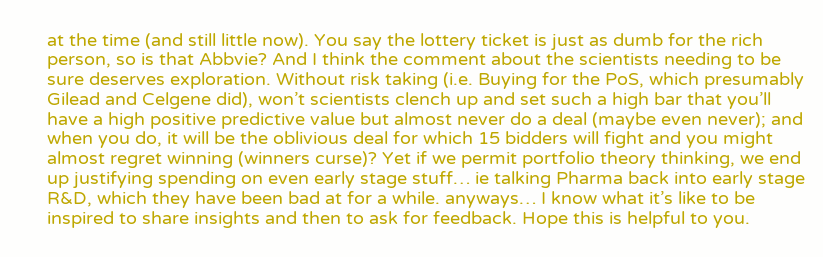at the time (and still little now). You say the lottery ticket is just as dumb for the rich person, so is that Abbvie? And I think the comment about the scientists needing to be sure deserves exploration. Without risk taking (i.e. Buying for the PoS, which presumably Gilead and Celgene did), won’t scientists clench up and set such a high bar that you’ll have a high positive predictive value but almost never do a deal (maybe even never); and when you do, it will be the oblivious deal for which 15 bidders will fight and you might almost regret winning (winners curse)? Yet if we permit portfolio theory thinking, we end up justifying spending on even early stage stuff… ie talking Pharma back into early stage R&D, which they have been bad at for a while. anyways… I know what it’s like to be inspired to share insights and then to ask for feedback. Hope this is helpful to you.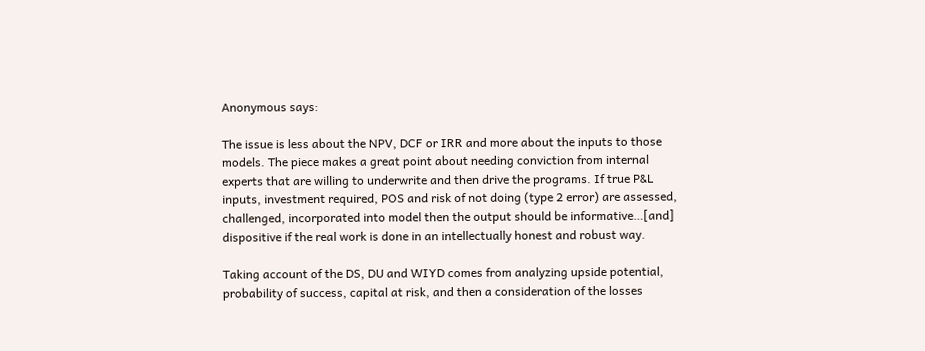Anonymous says:

The issue is less about the NPV, DCF or IRR and more about the inputs to those models. The piece makes a great point about needing conviction from internal experts that are willing to underwrite and then drive the programs. If true P&L inputs, investment required, POS and risk of not doing (type 2 error) are assessed, challenged, incorporated into model then the output should be informative…[and] dispositive if the real work is done in an intellectually honest and robust way.

Taking account of the DS, DU and WIYD comes from analyzing upside potential, probability of success, capital at risk, and then a consideration of the losses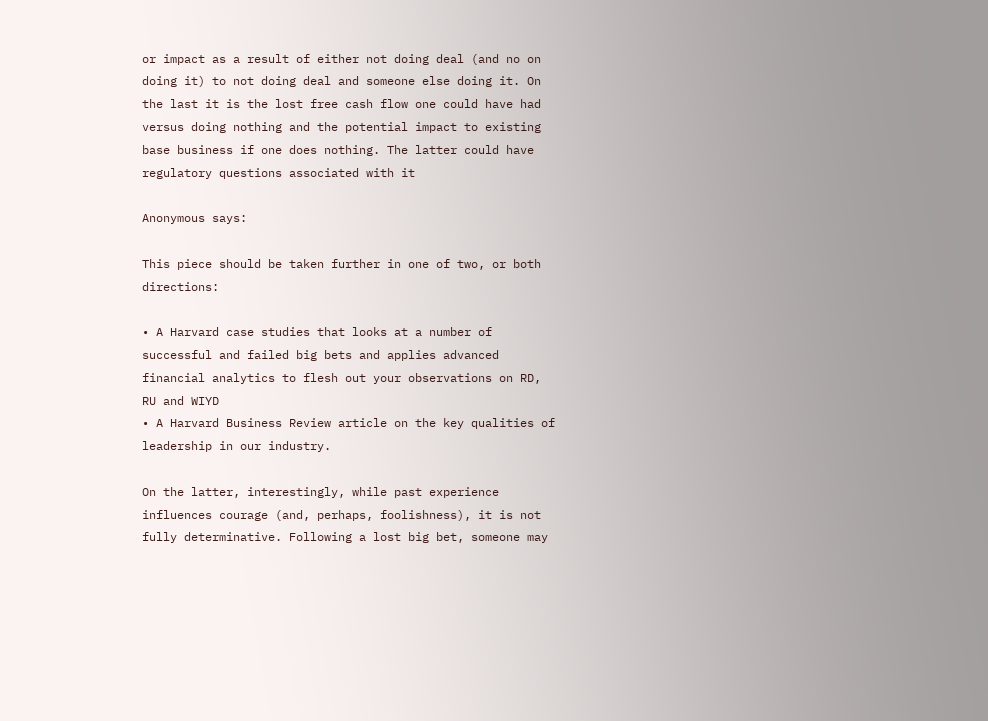or impact as a result of either not doing deal (and no on doing it) to not doing deal and someone else doing it. On the last it is the lost free cash flow one could have had versus doing nothing and the potential impact to existing base business if one does nothing. The latter could have regulatory questions associated with it

Anonymous says:

This piece should be taken further in one of two, or both directions:

• A Harvard case studies that looks at a number of successful and failed big bets and applies advanced financial analytics to flesh out your observations on RD, RU and WIYD
• A Harvard Business Review article on the key qualities of leadership in our industry.

On the latter, interestingly, while past experience influences courage (and, perhaps, foolishness), it is not fully determinative. Following a lost big bet, someone may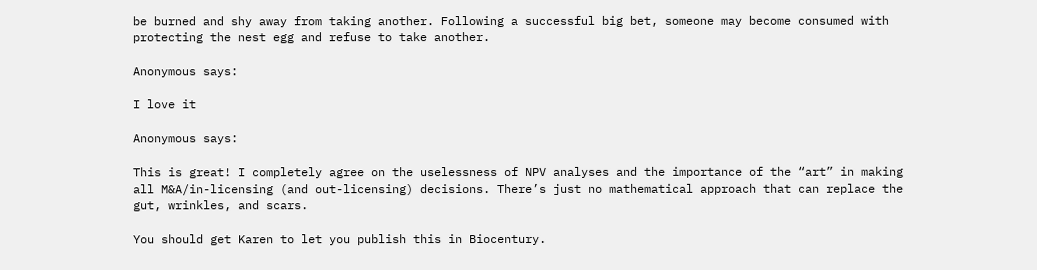be burned and shy away from taking another. Following a successful big bet, someone may become consumed with protecting the nest egg and refuse to take another.

Anonymous says:

I love it

Anonymous says:

This is great! I completely agree on the uselessness of NPV analyses and the importance of the “art” in making all M&A/in-licensing (and out-licensing) decisions. There’s just no mathematical approach that can replace the gut, wrinkles, and scars.

You should get Karen to let you publish this in Biocentury.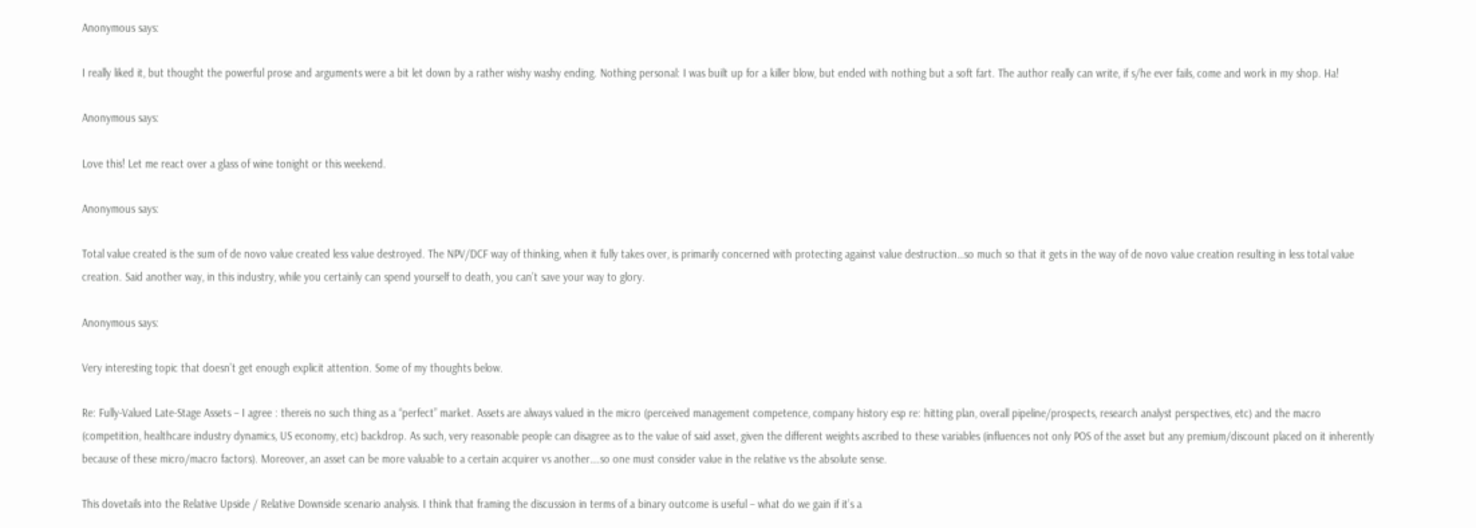Anonymous says:

I really liked it, but thought the powerful prose and arguments were a bit let down by a rather wishy washy ending. Nothing personal: I was built up for a killer blow, but ended with nothing but a soft fart. The author really can write, if s/he ever fails, come and work in my shop. Ha!

Anonymous says:

Love this! Let me react over a glass of wine tonight or this weekend.

Anonymous says:

Total value created is the sum of de novo value created less value destroyed. The NPV/DCF way of thinking, when it fully takes over, is primarily concerned with protecting against value destruction…so much so that it gets in the way of de novo value creation resulting in less total value creation. Said another way, in this industry, while you certainly can spend yourself to death, you can’t save your way to glory.

Anonymous says:

Very interesting topic that doesn’t get enough explicit attention. Some of my thoughts below.

Re: Fully-Valued Late-Stage Assets – I agree : thereis no such thing as a “perfect” market. Assets are always valued in the micro (perceived management competence, company history esp re: hitting plan, overall pipeline/prospects, research analyst perspectives, etc) and the macro (competition, healthcare industry dynamics, US economy, etc) backdrop. As such, very reasonable people can disagree as to the value of said asset, given the different weights ascribed to these variables (influences not only POS of the asset but any premium/discount placed on it inherently because of these micro/macro factors). Moreover, an asset can be more valuable to a certain acquirer vs another….so one must consider value in the relative vs the absolute sense.

This dovetails into the Relative Upside / Relative Downside scenario analysis. I think that framing the discussion in terms of a binary outcome is useful – what do we gain if it’s a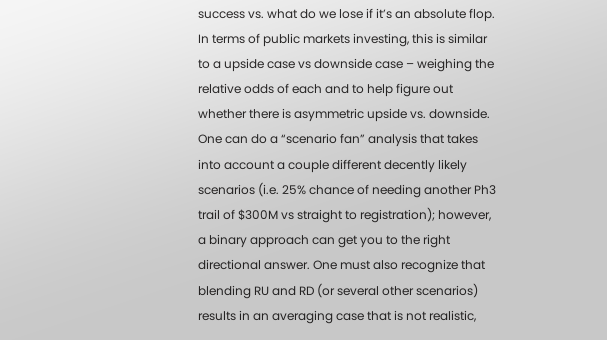success vs. what do we lose if it’s an absolute flop. In terms of public markets investing, this is similar to a upside case vs downside case – weighing the relative odds of each and to help figure out whether there is asymmetric upside vs. downside. One can do a “scenario fan” analysis that takes into account a couple different decently likely scenarios (i.e. 25% chance of needing another Ph3 trail of $300M vs straight to registration); however, a binary approach can get you to the right directional answer. One must also recognize that blending RU and RD (or several other scenarios) results in an averaging case that is not realistic,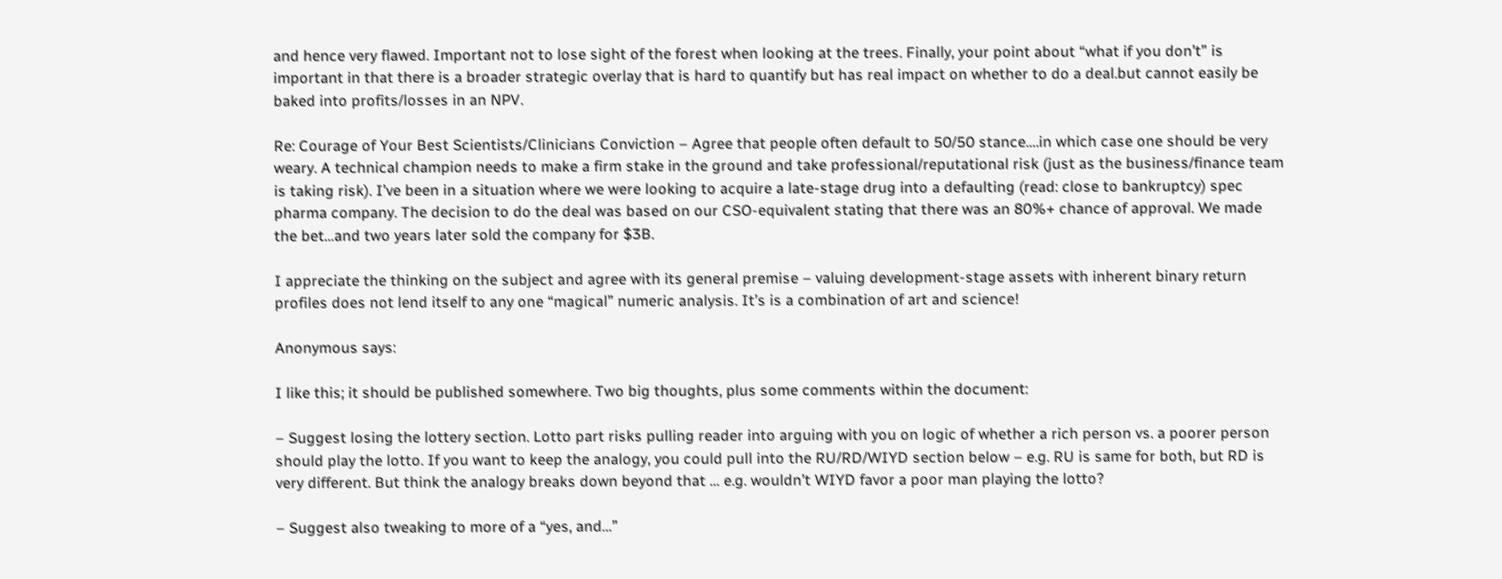and hence very flawed. Important not to lose sight of the forest when looking at the trees. Finally, your point about “what if you don’t” is important in that there is a broader strategic overlay that is hard to quantify but has real impact on whether to do a deal.but cannot easily be baked into profits/losses in an NPV.

Re: Courage of Your Best Scientists/Clinicians Conviction – Agree that people often default to 50/50 stance….in which case one should be very weary. A technical champion needs to make a firm stake in the ground and take professional/reputational risk (just as the business/finance team is taking risk). I’ve been in a situation where we were looking to acquire a late-stage drug into a defaulting (read: close to bankruptcy) spec pharma company. The decision to do the deal was based on our CSO-equivalent stating that there was an 80%+ chance of approval. We made the bet…and two years later sold the company for $3B.

I appreciate the thinking on the subject and agree with its general premise – valuing development-stage assets with inherent binary return profiles does not lend itself to any one “magical” numeric analysis. It’s is a combination of art and science!

Anonymous says:

I like this; it should be published somewhere. Two big thoughts, plus some comments within the document:

– Suggest losing the lottery section. Lotto part risks pulling reader into arguing with you on logic of whether a rich person vs. a poorer person should play the lotto. If you want to keep the analogy, you could pull into the RU/RD/WIYD section below – e.g. RU is same for both, but RD is very different. But think the analogy breaks down beyond that … e.g. wouldn’t WIYD favor a poor man playing the lotto?

– Suggest also tweaking to more of a “yes, and…”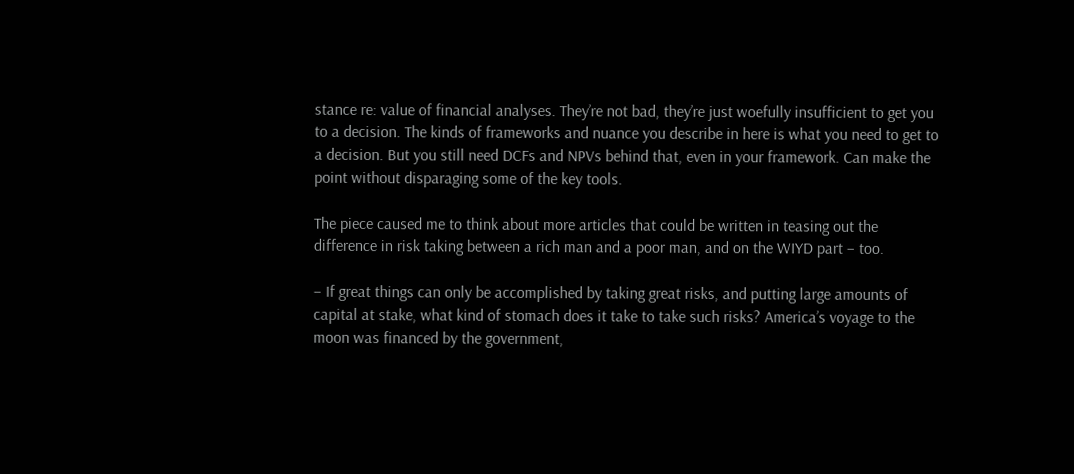stance re: value of financial analyses. They’re not bad, they’re just woefully insufficient to get you to a decision. The kinds of frameworks and nuance you describe in here is what you need to get to a decision. But you still need DCFs and NPVs behind that, even in your framework. Can make the point without disparaging some of the key tools.

The piece caused me to think about more articles that could be written in teasing out the difference in risk taking between a rich man and a poor man, and on the WIYD part – too.

– If great things can only be accomplished by taking great risks, and putting large amounts of capital at stake, what kind of stomach does it take to take such risks? America’s voyage to the moon was financed by the government,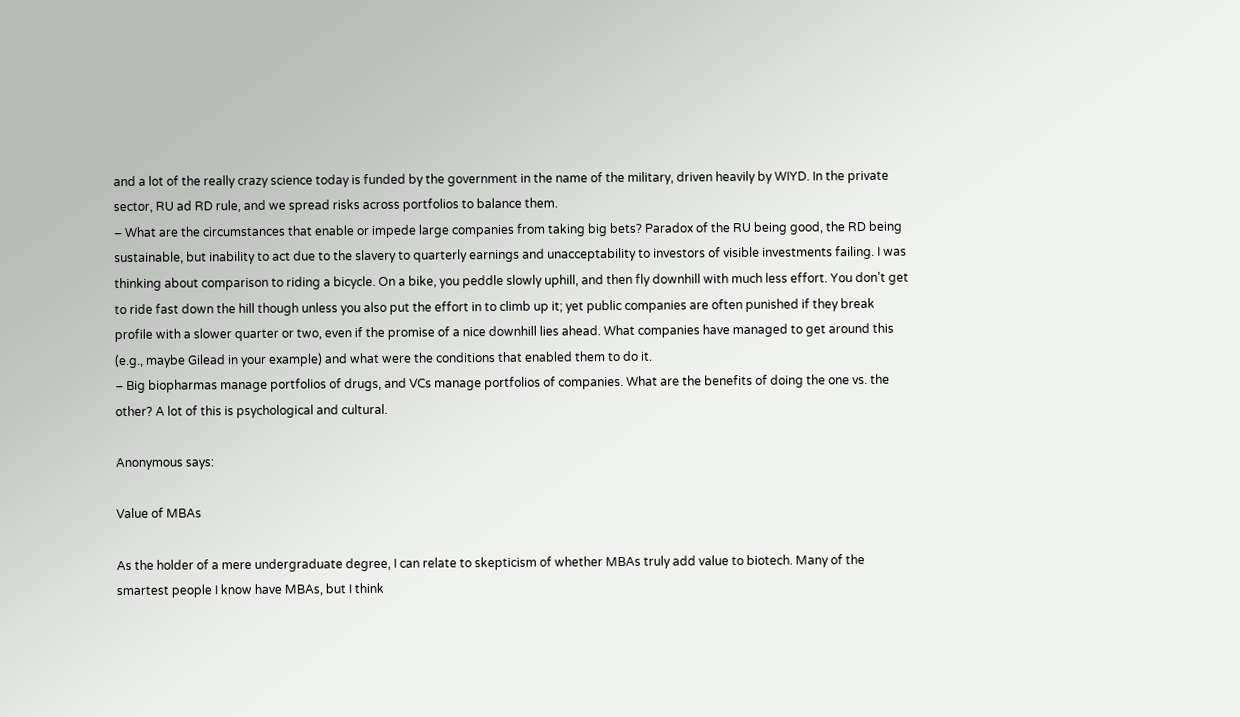and a lot of the really crazy science today is funded by the government in the name of the military, driven heavily by WIYD. In the private sector, RU ad RD rule, and we spread risks across portfolios to balance them.
– What are the circumstances that enable or impede large companies from taking big bets? Paradox of the RU being good, the RD being sustainable, but inability to act due to the slavery to quarterly earnings and unacceptability to investors of visible investments failing. I was thinking about comparison to riding a bicycle. On a bike, you peddle slowly uphill, and then fly downhill with much less effort. You don’t get to ride fast down the hill though unless you also put the effort in to climb up it; yet public companies are often punished if they break profile with a slower quarter or two, even if the promise of a nice downhill lies ahead. What companies have managed to get around this (e.g., maybe Gilead in your example) and what were the conditions that enabled them to do it.
– Big biopharmas manage portfolios of drugs, and VCs manage portfolios of companies. What are the benefits of doing the one vs. the other? A lot of this is psychological and cultural.

Anonymous says:

Value of MBAs

As the holder of a mere undergraduate degree, I can relate to skepticism of whether MBAs truly add value to biotech. Many of the smartest people I know have MBAs, but I think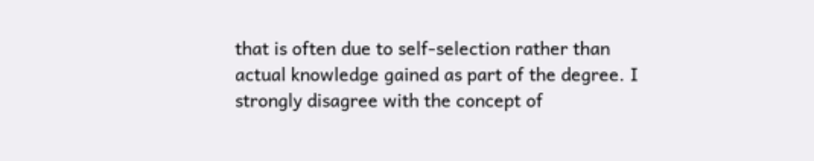that is often due to self-selection rather than actual knowledge gained as part of the degree. I strongly disagree with the concept of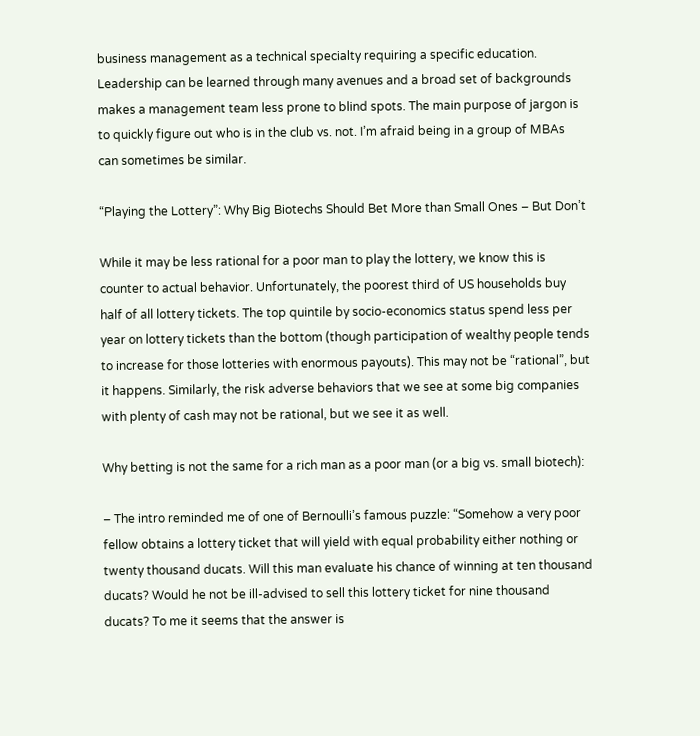business management as a technical specialty requiring a specific education. Leadership can be learned through many avenues and a broad set of backgrounds makes a management team less prone to blind spots. The main purpose of jargon is to quickly figure out who is in the club vs. not. I’m afraid being in a group of MBAs can sometimes be similar.

“Playing the Lottery”: Why Big Biotechs Should Bet More than Small Ones – But Don’t

While it may be less rational for a poor man to play the lottery, we know this is counter to actual behavior. Unfortunately, the poorest third of US households buy half of all lottery tickets. The top quintile by socio-economics status spend less per year on lottery tickets than the bottom (though participation of wealthy people tends to increase for those lotteries with enormous payouts). This may not be “rational”, but it happens. Similarly, the risk adverse behaviors that we see at some big companies with plenty of cash may not be rational, but we see it as well.

Why betting is not the same for a rich man as a poor man (or a big vs. small biotech):

– The intro reminded me of one of Bernoulli’s famous puzzle: “Somehow a very poor fellow obtains a lottery ticket that will yield with equal probability either nothing or twenty thousand ducats. Will this man evaluate his chance of winning at ten thousand ducats? Would he not be ill-advised to sell this lottery ticket for nine thousand ducats? To me it seems that the answer is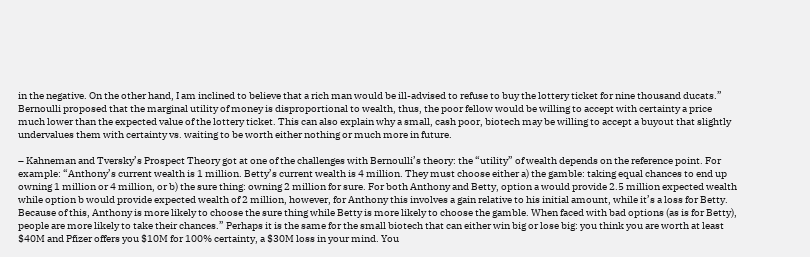in the negative. On the other hand, I am inclined to believe that a rich man would be ill-advised to refuse to buy the lottery ticket for nine thousand ducats.” Bernoulli proposed that the marginal utility of money is disproportional to wealth, thus, the poor fellow would be willing to accept with certainty a price much lower than the expected value of the lottery ticket. This can also explain why a small, cash poor, biotech may be willing to accept a buyout that slightly undervalues them with certainty vs. waiting to be worth either nothing or much more in future.

– Kahneman and Tversky’s Prospect Theory got at one of the challenges with Bernoulli’s theory: the “utility” of wealth depends on the reference point. For example: “Anthony’s current wealth is 1 million. Betty’s current wealth is 4 million. They must choose either a) the gamble: taking equal chances to end up owning 1 million or 4 million, or b) the sure thing: owning 2 million for sure. For both Anthony and Betty, option a would provide 2.5 million expected wealth while option b would provide expected wealth of 2 million, however, for Anthony this involves a gain relative to his initial amount, while it’s a loss for Betty. Because of this, Anthony is more likely to choose the sure thing while Betty is more likely to choose the gamble. When faced with bad options (as is for Betty), people are more likely to take their chances.” Perhaps it is the same for the small biotech that can either win big or lose big: you think you are worth at least $40M and Pfizer offers you $10M for 100% certainty, a $30M loss in your mind. You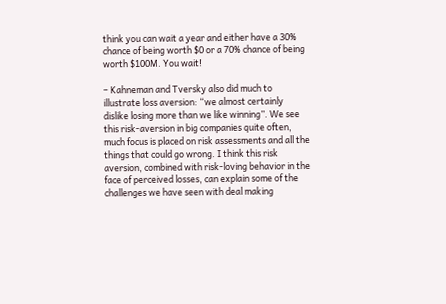think you can wait a year and either have a 30% chance of being worth $0 or a 70% chance of being worth $100M. You wait!

– Kahneman and Tversky also did much to illustrate loss aversion: “we almost certainly dislike losing more than we like winning”. We see this risk-aversion in big companies quite often, much focus is placed on risk assessments and all the things that could go wrong. I think this risk aversion, combined with risk-loving behavior in the face of perceived losses, can explain some of the challenges we have seen with deal making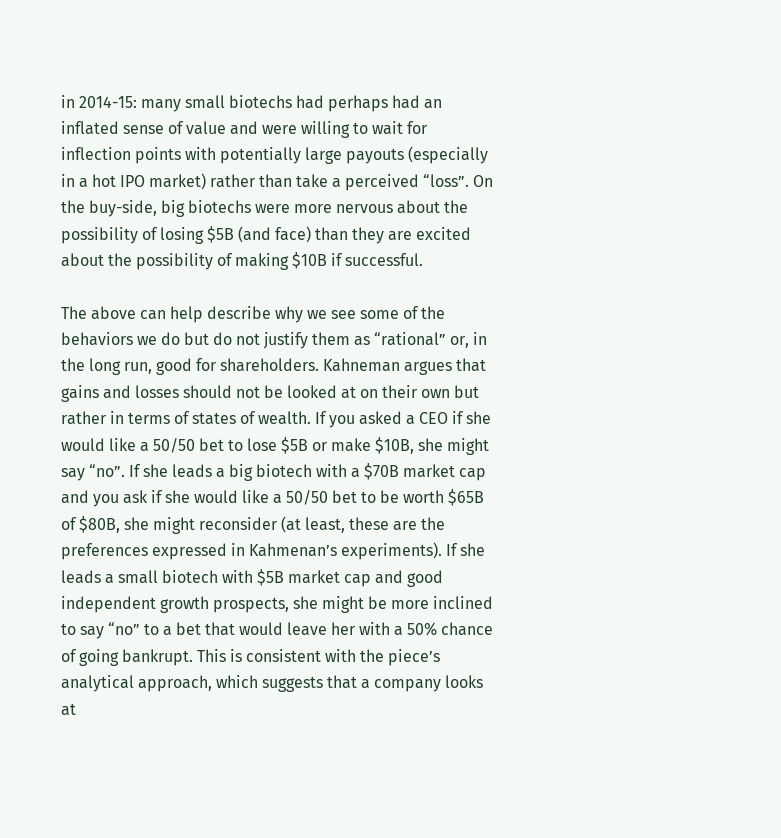in 2014-15: many small biotechs had perhaps had an inflated sense of value and were willing to wait for inflection points with potentially large payouts (especially in a hot IPO market) rather than take a perceived “loss”. On the buy-side, big biotechs were more nervous about the possibility of losing $5B (and face) than they are excited about the possibility of making $10B if successful.

The above can help describe why we see some of the behaviors we do but do not justify them as “rational” or, in the long run, good for shareholders. Kahneman argues that gains and losses should not be looked at on their own but rather in terms of states of wealth. If you asked a CEO if she would like a 50/50 bet to lose $5B or make $10B, she might say “no”. If she leads a big biotech with a $70B market cap and you ask if she would like a 50/50 bet to be worth $65B of $80B, she might reconsider (at least, these are the preferences expressed in Kahmenan’s experiments). If she leads a small biotech with $5B market cap and good independent growth prospects, she might be more inclined to say “no” to a bet that would leave her with a 50% chance of going bankrupt. This is consistent with the piece’s analytical approach, which suggests that a company looks at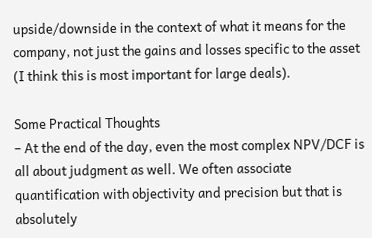upside/downside in the context of what it means for the company, not just the gains and losses specific to the asset (I think this is most important for large deals).

Some Practical Thoughts
– At the end of the day, even the most complex NPV/DCF is all about judgment as well. We often associate quantification with objectivity and precision but that is absolutely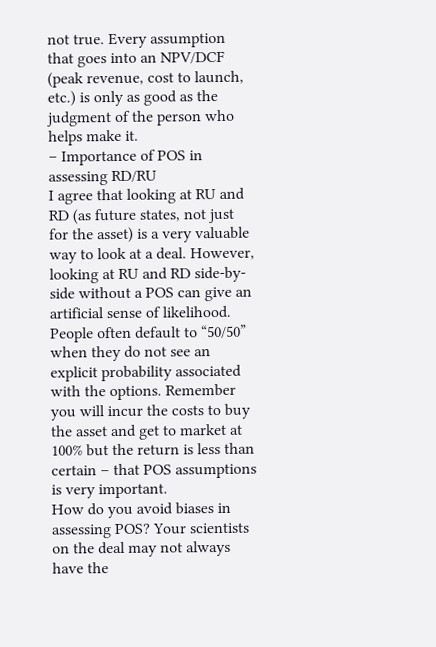not true. Every assumption that goes into an NPV/DCF (peak revenue, cost to launch, etc.) is only as good as the judgment of the person who helps make it.
– Importance of POS in assessing RD/RU
I agree that looking at RU and RD (as future states, not just for the asset) is a very valuable way to look at a deal. However, looking at RU and RD side-by-side without a POS can give an artificial sense of likelihood. People often default to “50/50” when they do not see an explicit probability associated with the options. Remember you will incur the costs to buy the asset and get to market at 100% but the return is less than certain – that POS assumptions is very important.
How do you avoid biases in assessing POS? Your scientists on the deal may not always have the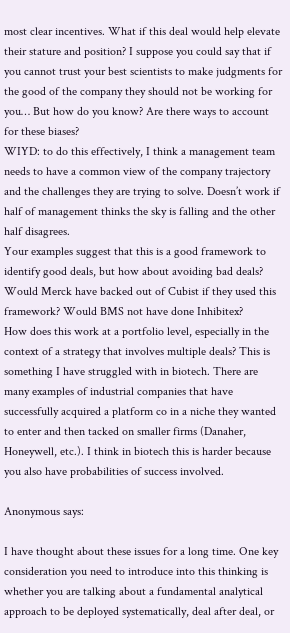most clear incentives. What if this deal would help elevate their stature and position? I suppose you could say that if you cannot trust your best scientists to make judgments for the good of the company they should not be working for you… But how do you know? Are there ways to account for these biases?
WIYD: to do this effectively, I think a management team needs to have a common view of the company trajectory and the challenges they are trying to solve. Doesn’t work if half of management thinks the sky is falling and the other half disagrees.
Your examples suggest that this is a good framework to identify good deals, but how about avoiding bad deals? Would Merck have backed out of Cubist if they used this framework? Would BMS not have done Inhibitex?
How does this work at a portfolio level, especially in the context of a strategy that involves multiple deals? This is something I have struggled with in biotech. There are many examples of industrial companies that have successfully acquired a platform co in a niche they wanted to enter and then tacked on smaller firms (Danaher, Honeywell, etc.). I think in biotech this is harder because you also have probabilities of success involved.

Anonymous says:

I have thought about these issues for a long time. One key consideration you need to introduce into this thinking is whether you are talking about a fundamental analytical approach to be deployed systematically, deal after deal, or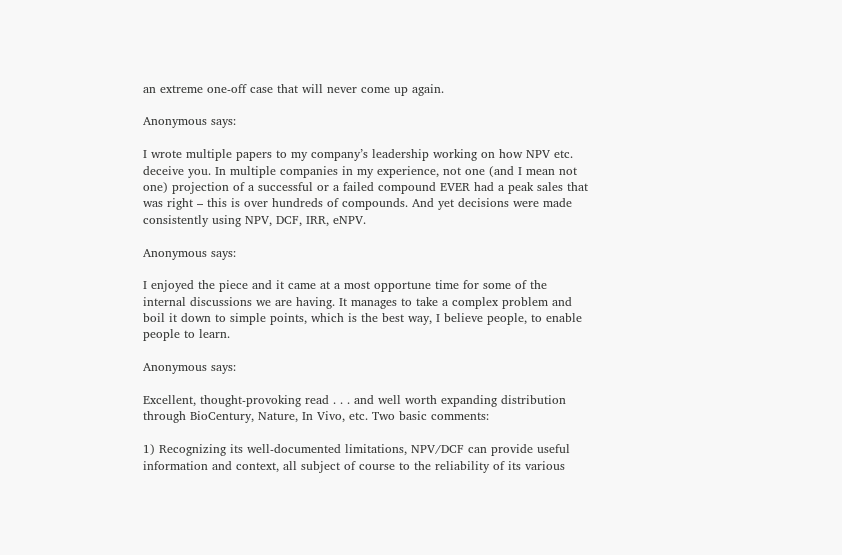an extreme one-off case that will never come up again.

Anonymous says:

I wrote multiple papers to my company’s leadership working on how NPV etc. deceive you. In multiple companies in my experience, not one (and I mean not one) projection of a successful or a failed compound EVER had a peak sales that was right – this is over hundreds of compounds. And yet decisions were made consistently using NPV, DCF, IRR, eNPV.

Anonymous says:

I enjoyed the piece and it came at a most opportune time for some of the internal discussions we are having. It manages to take a complex problem and boil it down to simple points, which is the best way, I believe people, to enable people to learn.

Anonymous says:

Excellent, thought-provoking read . . . and well worth expanding distribution through BioCentury, Nature, In Vivo, etc. Two basic comments:

1) Recognizing its well-documented limitations, NPV/DCF can provide useful information and context, all subject of course to the reliability of its various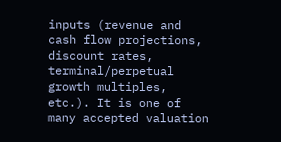inputs (revenue and cash flow projections, discount rates, terminal/perpetual growth multiples, etc.). It is one of many accepted valuation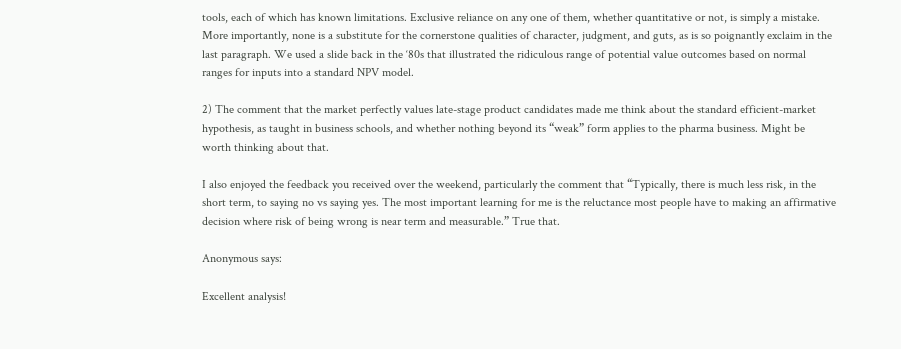tools, each of which has known limitations. Exclusive reliance on any one of them, whether quantitative or not, is simply a mistake. More importantly, none is a substitute for the cornerstone qualities of character, judgment, and guts, as is so poignantly exclaim in the last paragraph. We used a slide back in the ‘80s that illustrated the ridiculous range of potential value outcomes based on normal ranges for inputs into a standard NPV model.

2) The comment that the market perfectly values late-stage product candidates made me think about the standard efficient-market hypothesis, as taught in business schools, and whether nothing beyond its “weak” form applies to the pharma business. Might be worth thinking about that.

I also enjoyed the feedback you received over the weekend, particularly the comment that “Typically, there is much less risk, in the short term, to saying no vs saying yes. The most important learning for me is the reluctance most people have to making an affirmative decision where risk of being wrong is near term and measurable.” True that.

Anonymous says:

Excellent analysis!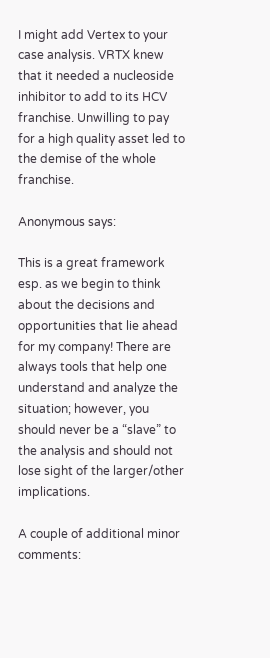I might add Vertex to your case analysis. VRTX knew that it needed a nucleoside inhibitor to add to its HCV franchise. Unwilling to pay for a high quality asset led to the demise of the whole franchise.

Anonymous says:

This is a great framework esp. as we begin to think about the decisions and opportunities that lie ahead for my company! There are always tools that help one understand and analyze the situation; however, you should never be a “slave” to the analysis and should not lose sight of the larger/other implications.

A couple of additional minor comments: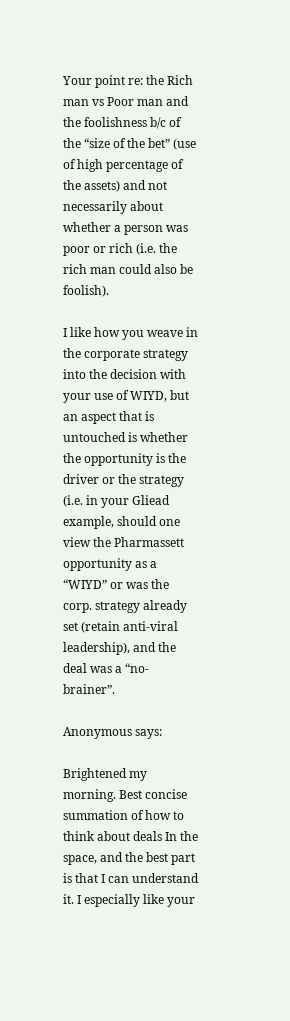Your point re: the Rich man vs Poor man and the foolishness b/c of the “size of the bet” (use of high percentage of the assets) and not necessarily about whether a person was poor or rich (i.e. the rich man could also be foolish).

I like how you weave in the corporate strategy into the decision with your use of WIYD, but an aspect that is untouched is whether the opportunity is the driver or the strategy (i.e. in your Gliead example, should one view the Pharmassett opportunity as a “WIYD” or was the corp. strategy already set (retain anti-viral leadership), and the deal was a “no-brainer”.

Anonymous says:

Brightened my morning. Best concise summation of how to think about deals In the space, and the best part is that I can understand it. I especially like your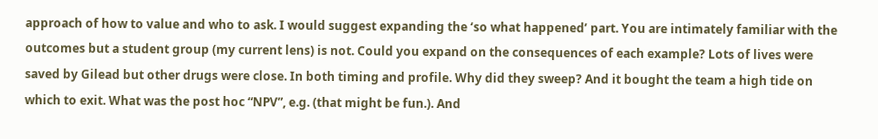approach of how to value and who to ask. I would suggest expanding the ‘so what happened’ part. You are intimately familiar with the outcomes but a student group (my current lens) is not. Could you expand on the consequences of each example? Lots of lives were saved by Gilead but other drugs were close. In both timing and profile. Why did they sweep? And it bought the team a high tide on which to exit. What was the post hoc “NPV”, e.g. (that might be fun.). And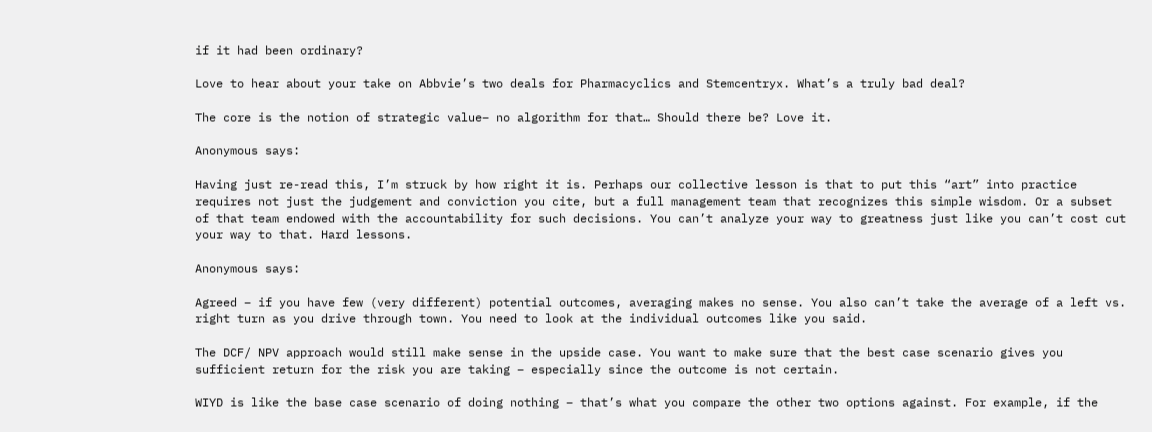if it had been ordinary?

Love to hear about your take on Abbvie’s two deals for Pharmacyclics and Stemcentryx. What’s a truly bad deal?

The core is the notion of strategic value– no algorithm for that… Should there be? Love it.

Anonymous says:

Having just re-read this, I’m struck by how right it is. Perhaps our collective lesson is that to put this “art” into practice requires not just the judgement and conviction you cite, but a full management team that recognizes this simple wisdom. Or a subset of that team endowed with the accountability for such decisions. You can’t analyze your way to greatness just like you can’t cost cut your way to that. Hard lessons.

Anonymous says:

Agreed – if you have few (very different) potential outcomes, averaging makes no sense. You also can’t take the average of a left vs. right turn as you drive through town. You need to look at the individual outcomes like you said.

The DCF/ NPV approach would still make sense in the upside case. You want to make sure that the best case scenario gives you sufficient return for the risk you are taking – especially since the outcome is not certain.

WIYD is like the base case scenario of doing nothing – that’s what you compare the other two options against. For example, if the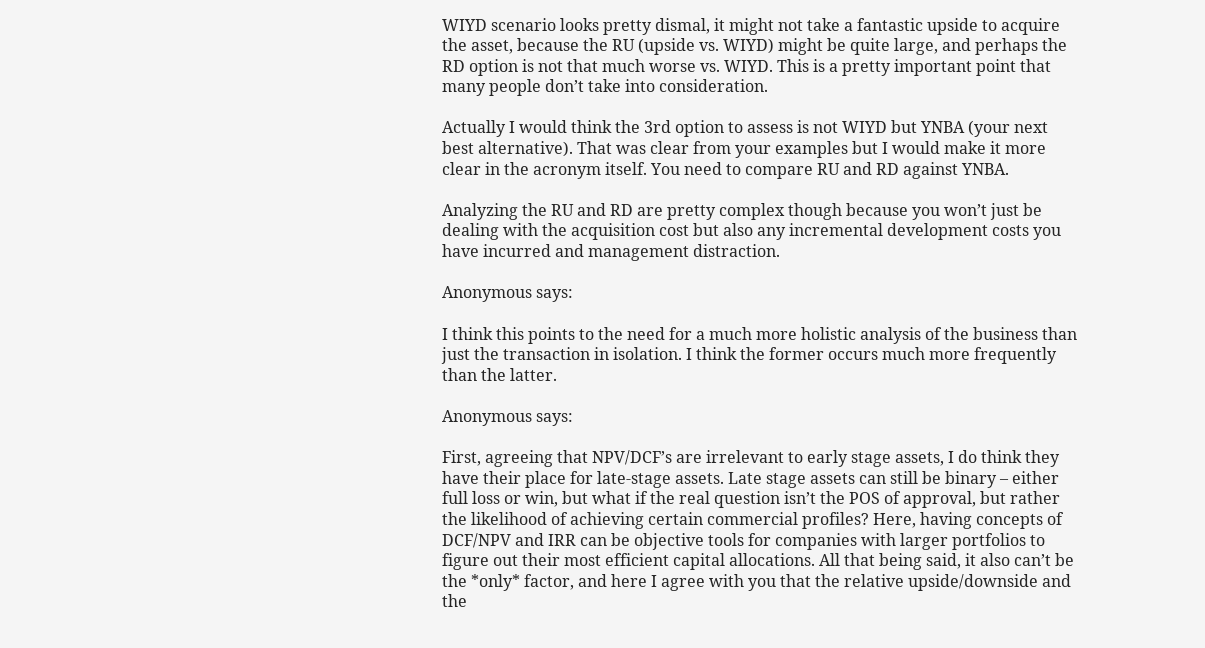WIYD scenario looks pretty dismal, it might not take a fantastic upside to acquire the asset, because the RU (upside vs. WIYD) might be quite large, and perhaps the RD option is not that much worse vs. WIYD. This is a pretty important point that many people don’t take into consideration.

Actually I would think the 3rd option to assess is not WIYD but YNBA (your next best alternative). That was clear from your examples but I would make it more clear in the acronym itself. You need to compare RU and RD against YNBA.

Analyzing the RU and RD are pretty complex though because you won’t just be dealing with the acquisition cost but also any incremental development costs you have incurred and management distraction.

Anonymous says:

I think this points to the need for a much more holistic analysis of the business than just the transaction in isolation. I think the former occurs much more frequently than the latter.

Anonymous says:

First, agreeing that NPV/DCF’s are irrelevant to early stage assets, I do think they have their place for late-stage assets. Late stage assets can still be binary – either full loss or win, but what if the real question isn’t the POS of approval, but rather the likelihood of achieving certain commercial profiles? Here, having concepts of DCF/NPV and IRR can be objective tools for companies with larger portfolios to figure out their most efficient capital allocations. All that being said, it also can’t be the *only* factor, and here I agree with you that the relative upside/downside and the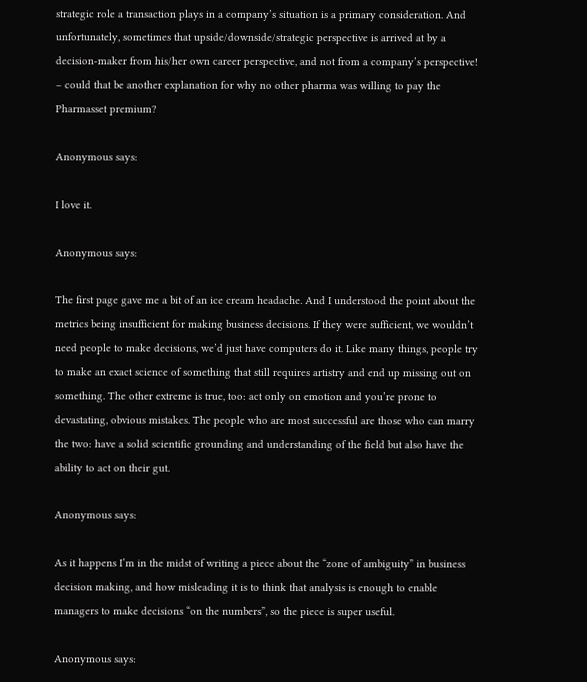strategic role a transaction plays in a company’s situation is a primary consideration. And unfortunately, sometimes that upside/downside/strategic perspective is arrived at by a decision-maker from his/her own career perspective, and not from a company’s perspective! – could that be another explanation for why no other pharma was willing to pay the Pharmasset premium?

Anonymous says:

I love it.

Anonymous says:

The first page gave me a bit of an ice cream headache. And I understood the point about the metrics being insufficient for making business decisions. If they were sufficient, we wouldn’t need people to make decisions, we’d just have computers do it. Like many things, people try to make an exact science of something that still requires artistry and end up missing out on something. The other extreme is true, too: act only on emotion and you’re prone to devastating, obvious mistakes. The people who are most successful are those who can marry the two: have a solid scientific grounding and understanding of the field but also have the ability to act on their gut.

Anonymous says:

As it happens I’m in the midst of writing a piece about the “zone of ambiguity” in business decision making, and how misleading it is to think that analysis is enough to enable managers to make decisions “on the numbers”, so the piece is super useful.

Anonymous says: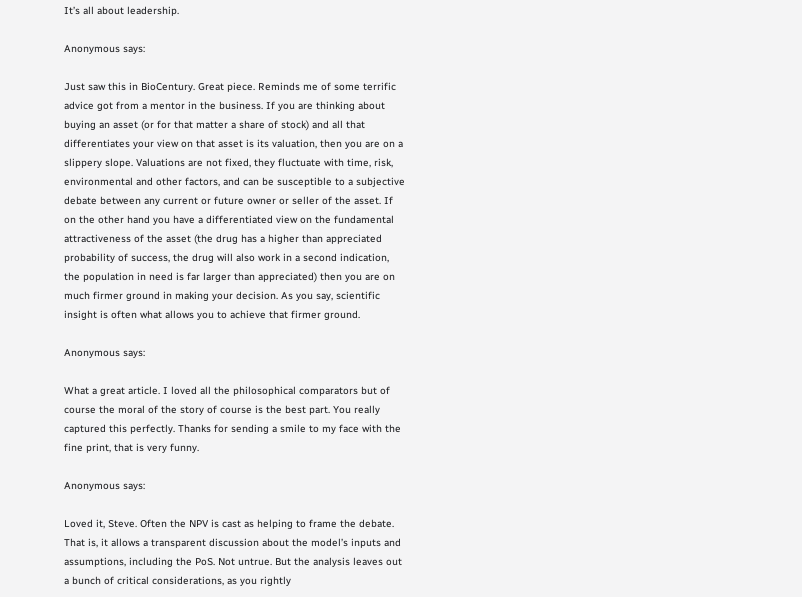It’s all about leadership.

Anonymous says:

Just saw this in BioCentury. Great piece. Reminds me of some terrific advice got from a mentor in the business. If you are thinking about buying an asset (or for that matter a share of stock) and all that differentiates your view on that asset is its valuation, then you are on a slippery slope. Valuations are not fixed, they fluctuate with time, risk, environmental and other factors, and can be susceptible to a subjective debate between any current or future owner or seller of the asset. If on the other hand you have a differentiated view on the fundamental attractiveness of the asset (the drug has a higher than appreciated probability of success, the drug will also work in a second indication, the population in need is far larger than appreciated) then you are on much firmer ground in making your decision. As you say, scientific insight is often what allows you to achieve that firmer ground.

Anonymous says:

What a great article. I loved all the philosophical comparators but of course the moral of the story of course is the best part. You really captured this perfectly. Thanks for sending a smile to my face with the fine print, that is very funny.

Anonymous says:

Loved it, Steve. Often the NPV is cast as helping to frame the debate. That is, it allows a transparent discussion about the model’s inputs and assumptions, including the PoS. Not untrue. But the analysis leaves out a bunch of critical considerations, as you rightly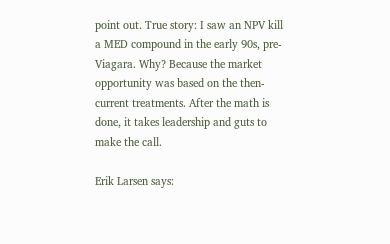point out. True story: I saw an NPV kill a MED compound in the early 90s, pre-Viagara. Why? Because the market opportunity was based on the then-current treatments. After the math is done, it takes leadership and guts to make the call.

Erik Larsen says: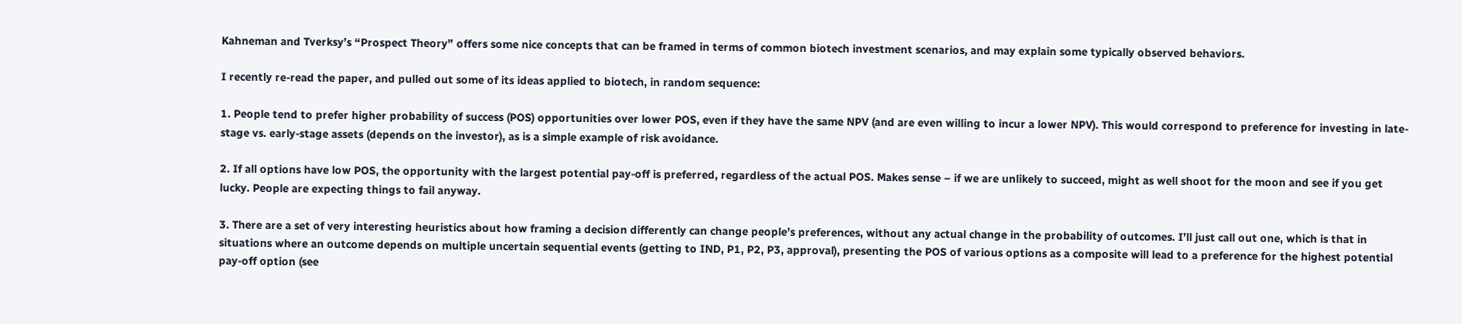Kahneman and Tverksy’s “Prospect Theory” offers some nice concepts that can be framed in terms of common biotech investment scenarios, and may explain some typically observed behaviors.

I recently re-read the paper, and pulled out some of its ideas applied to biotech, in random sequence:

1. People tend to prefer higher probability of success (POS) opportunities over lower POS, even if they have the same NPV (and are even willing to incur a lower NPV). This would correspond to preference for investing in late-stage vs. early-stage assets (depends on the investor), as is a simple example of risk avoidance.

2. If all options have low POS, the opportunity with the largest potential pay-off is preferred, regardless of the actual POS. Makes sense – if we are unlikely to succeed, might as well shoot for the moon and see if you get lucky. People are expecting things to fail anyway.

3. There are a set of very interesting heuristics about how framing a decision differently can change people’s preferences, without any actual change in the probability of outcomes. I’ll just call out one, which is that in situations where an outcome depends on multiple uncertain sequential events (getting to IND, P1, P2, P3, approval), presenting the POS of various options as a composite will lead to a preference for the highest potential pay-off option (see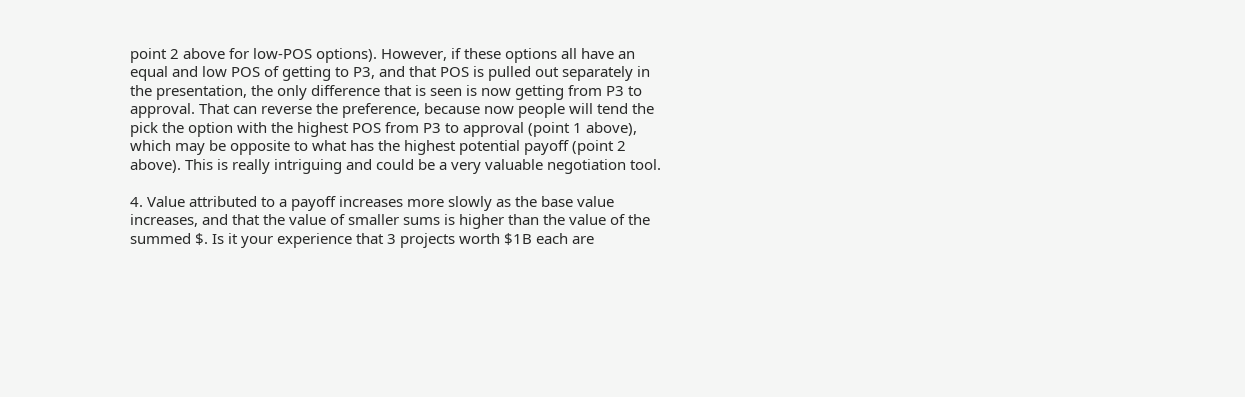point 2 above for low-POS options). However, if these options all have an equal and low POS of getting to P3, and that POS is pulled out separately in the presentation, the only difference that is seen is now getting from P3 to approval. That can reverse the preference, because now people will tend the pick the option with the highest POS from P3 to approval (point 1 above), which may be opposite to what has the highest potential payoff (point 2 above). This is really intriguing and could be a very valuable negotiation tool.

4. Value attributed to a payoff increases more slowly as the base value increases, and that the value of smaller sums is higher than the value of the summed $. Is it your experience that 3 projects worth $1B each are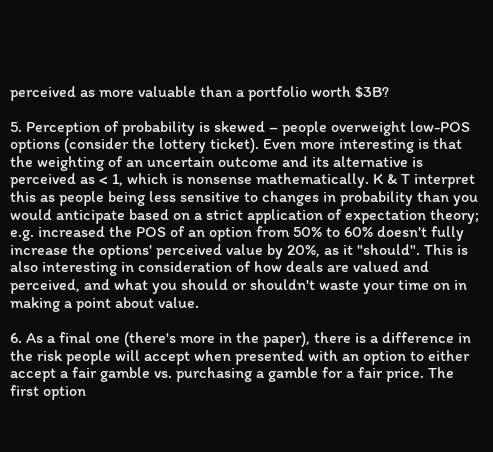perceived as more valuable than a portfolio worth $3B?

5. Perception of probability is skewed – people overweight low-POS options (consider the lottery ticket). Even more interesting is that the weighting of an uncertain outcome and its alternative is perceived as < 1, which is nonsense mathematically. K & T interpret this as people being less sensitive to changes in probability than you would anticipate based on a strict application of expectation theory; e.g. increased the POS of an option from 50% to 60% doesn't fully increase the options' perceived value by 20%, as it "should". This is also interesting in consideration of how deals are valued and perceived, and what you should or shouldn't waste your time on in making a point about value.

6. As a final one (there's more in the paper), there is a difference in the risk people will accept when presented with an option to either accept a fair gamble vs. purchasing a gamble for a fair price. The first option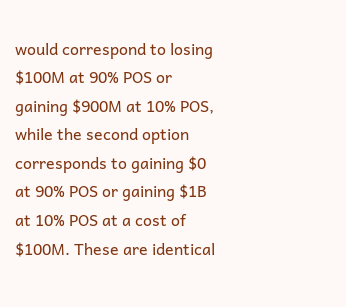would correspond to losing $100M at 90% POS or gaining $900M at 10% POS, while the second option corresponds to gaining $0 at 90% POS or gaining $1B at 10% POS at a cost of $100M. These are identical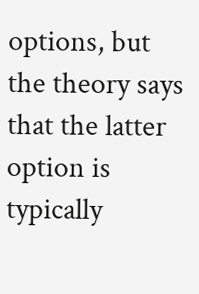options, but the theory says that the latter option is typically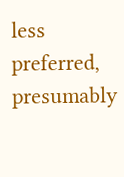less preferred, presumably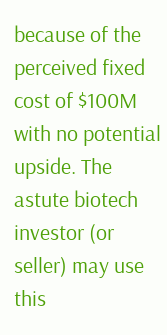because of the perceived fixed cost of $100M with no potential upside. The astute biotech investor (or seller) may use this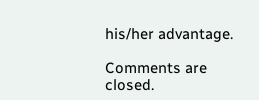his/her advantage.

Comments are closed.